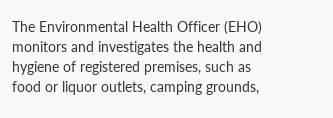The Environmental Health Officer (EHO) monitors and investigates the health and hygiene of registered premises, such as food or liquor outlets, camping grounds,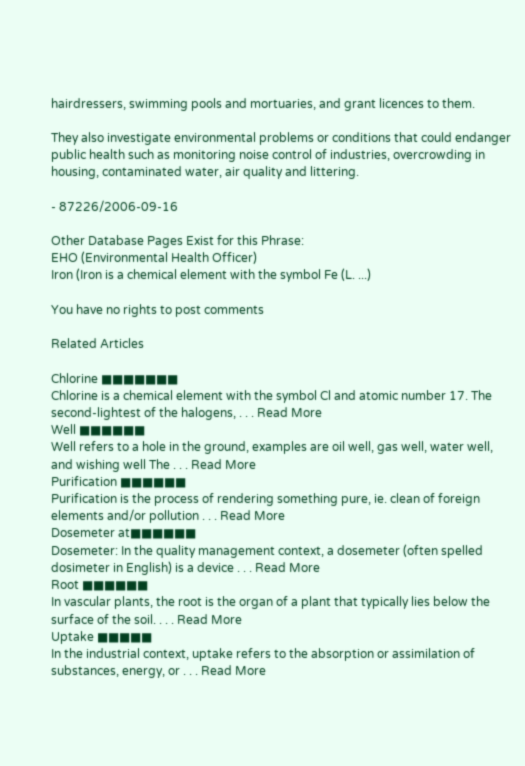hairdressers, swimming pools and mortuaries, and grant licences to them.

They also investigate environmental problems or conditions that could endanger public health such as monitoring noise control of industries, overcrowding in housing, contaminated water, air quality and littering.

- 87226/2006-09-16

Other Database Pages Exist for this Phrase:
EHO (Environmental Health Officer)
Iron (Iron is a chemical element with the symbol Fe (L. ...)

You have no rights to post comments

Related Articles

Chlorine ■■■■■■■
Chlorine is a chemical element with the symbol Cl and atomic number 17. The second-lightest of the halogens, . . . Read More
Well ■■■■■■
Well refers to a hole in the ground, examples are oil well, gas well, water well, and wishing well The . . . Read More
Purification ■■■■■■
Purification is the process of rendering something pure, ie. clean of foreign elements and/or pollution . . . Read More
Dosemeter at■■■■■■
Dosemeter: In the quality management context, a dosemeter (often spelled dosimeter in English) is a device . . . Read More
Root ■■■■■■
In vascular plants, the root is the organ of a plant that typically lies below the surface of the soil. . . . Read More
Uptake ■■■■■
In the industrial context, uptake refers to the absorption or assimilation of substances, energy, or . . . Read More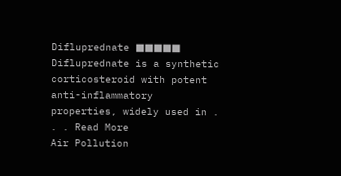Difluprednate ■■■■■
Difluprednate is a synthetic corticosteroid with potent anti-inflammatory properties, widely used in . . . Read More
Air Pollution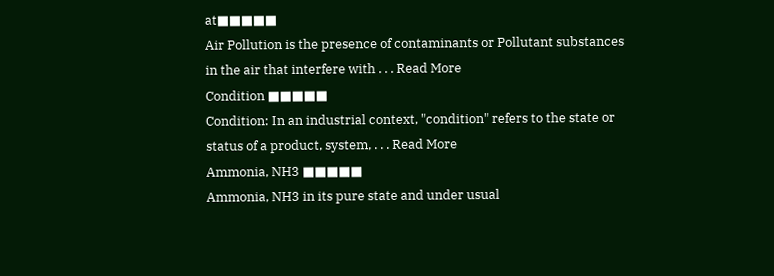at■■■■■
Air Pollution is the presence of contaminants or Pollutant substances in the air that interfere with . . . Read More
Condition ■■■■■
Condition: In an industrial context, "condition" refers to the state or status of a product, system, . . . Read More
Ammonia, NH3 ■■■■■
Ammonia, NH3 in its pure state and under usual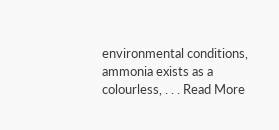environmental conditions, ammonia exists as a colourless, . . . Read More